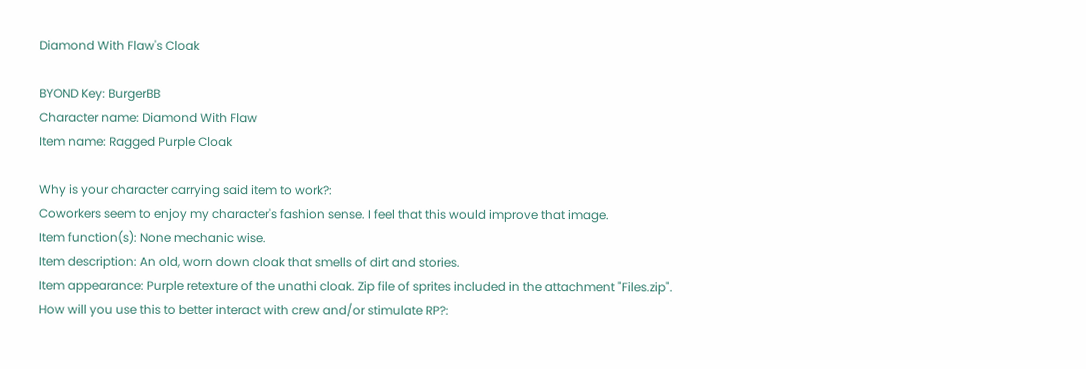Diamond With Flaw's Cloak

BYOND Key: BurgerBB
Character name: Diamond With Flaw
Item name: Ragged Purple Cloak

Why is your character carrying said item to work?:
Coworkers seem to enjoy my character's fashion sense. I feel that this would improve that image.
Item function(s): None mechanic wise.
Item description: An old, worn down cloak that smells of dirt and stories.
Item appearance: Purple retexture of the unathi cloak. Zip file of sprites included in the attachment "Files.zip".
How will you use this to better interact with crew and/or stimulate RP?: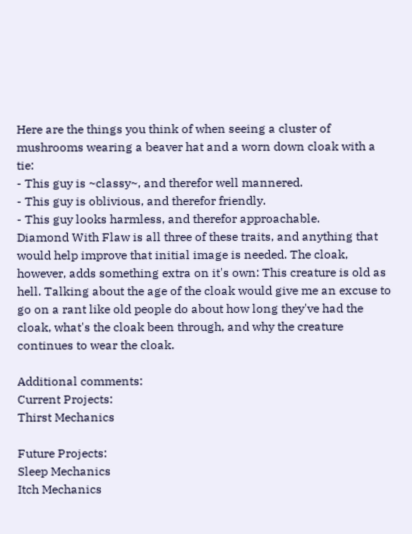Here are the things you think of when seeing a cluster of mushrooms wearing a beaver hat and a worn down cloak with a tie:
- This guy is ~classy~, and therefor well mannered.
- This guy is oblivious, and therefor friendly.
- This guy looks harmless, and therefor approachable.
Diamond With Flaw is all three of these traits, and anything that would help improve that initial image is needed. The cloak, however, adds something extra on it's own: This creature is old as hell. Talking about the age of the cloak would give me an excuse to go on a rant like old people do about how long they've had the cloak, what's the cloak been through, and why the creature continues to wear the cloak.

Additional comments:
Current Projects:
Thirst Mechanics

Future Projects:
Sleep Mechanics
Itch Mechanics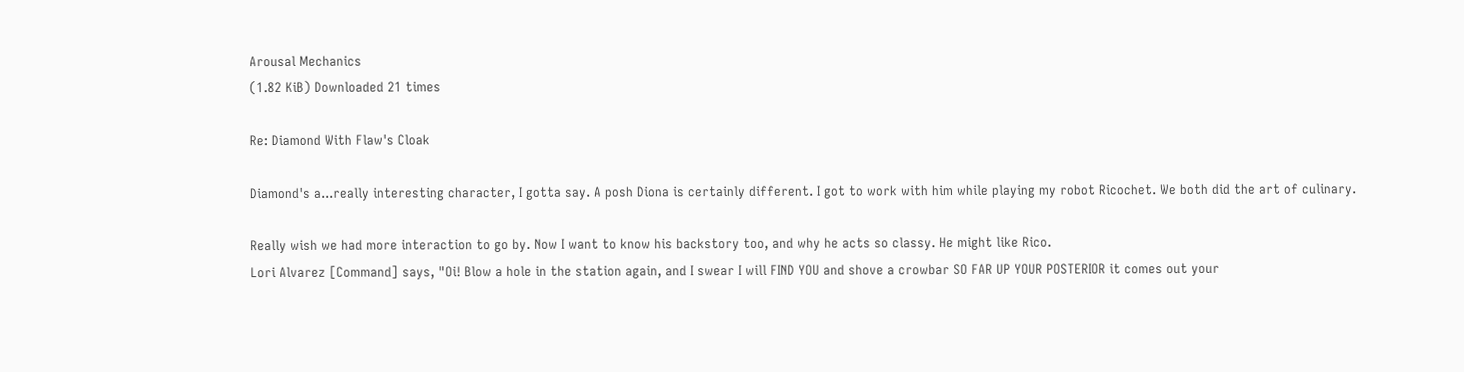Arousal Mechanics
(1.82 KiB) Downloaded 21 times

Re: Diamond With Flaw's Cloak

Diamond's a...really interesting character, I gotta say. A posh Diona is certainly different. I got to work with him while playing my robot Ricochet. We both did the art of culinary.

Really wish we had more interaction to go by. Now I want to know his backstory too, and why he acts so classy. He might like Rico.
Lori Alvarez [Command] says, "Oi! Blow a hole in the station again, and I swear I will FIND YOU and shove a crowbar SO FAR UP YOUR POSTERIOR it comes out your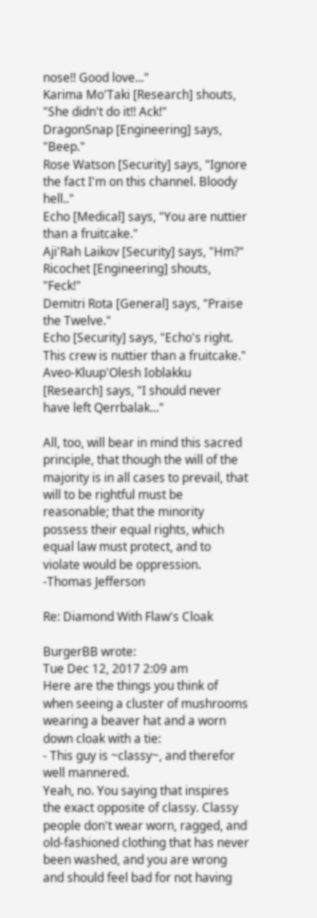nose!! Good love..."
Karima Mo'Taki [Research] shouts, "She didn't do it!! Ack!"
DragonSnap [Engineering] says, "Beep."
Rose Watson [Security] says, "Ignore the fact I'm on this channel. Bloody hell.."
Echo [Medical] says, "You are nuttier than a fruitcake."
Aji'Rah Laikov [Security] says, "Hm?"
Ricochet [Engineering] shouts, "Feck!"
Demitri Rota [General] says, "Praise the Twelve."
Echo [Security] says, "Echo's right. This crew is nuttier than a fruitcake."
Aveo-Kluup'Olesh Ioblakku [Research] says, "I should never have left Qerrbalak..."

All, too, will bear in mind this sacred principle, that though the will of the majority is in all cases to prevail, that will to be rightful must be reasonable; that the minority possess their equal rights, which equal law must protect, and to violate would be oppression.
-Thomas Jefferson

Re: Diamond With Flaw's Cloak

BurgerBB wrote:
Tue Dec 12, 2017 2:09 am
Here are the things you think of when seeing a cluster of mushrooms wearing a beaver hat and a worn down cloak with a tie:
- This guy is ~classy~, and therefor well mannered.
Yeah, no. You saying that inspires the exact opposite of classy. Classy people don't wear worn, ragged, and old-fashioned clothing that has never been washed, and you are wrong and should feel bad for not having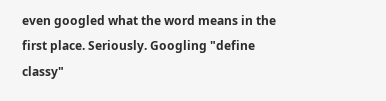even googled what the word means in the first place. Seriously. Googling "define classy"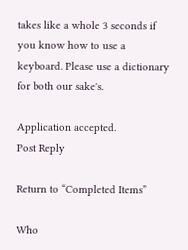takes like a whole 3 seconds if you know how to use a keyboard. Please use a dictionary for both our sake's.

Application accepted.
Post Reply

Return to “Completed Items”

Who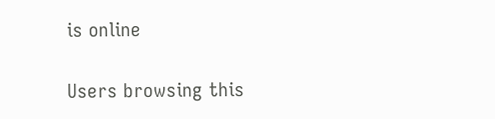is online

Users browsing this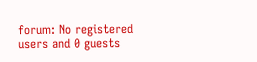forum: No registered users and 0 guests